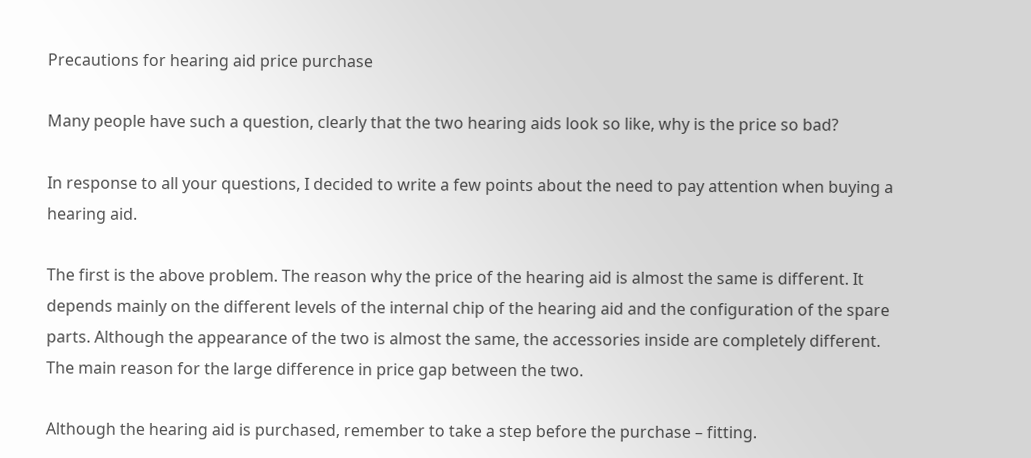Precautions for hearing aid price purchase

Many people have such a question, clearly that the two hearing aids look so like, why is the price so bad?

In response to all your questions, I decided to write a few points about the need to pay attention when buying a hearing aid.

The first is the above problem. The reason why the price of the hearing aid is almost the same is different. It depends mainly on the different levels of the internal chip of the hearing aid and the configuration of the spare parts. Although the appearance of the two is almost the same, the accessories inside are completely different. The main reason for the large difference in price gap between the two.

Although the hearing aid is purchased, remember to take a step before the purchase – fitting.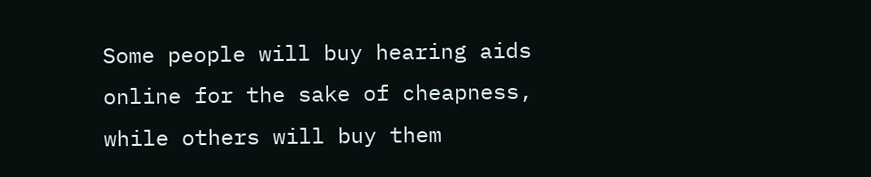Some people will buy hearing aids online for the sake of cheapness, while others will buy them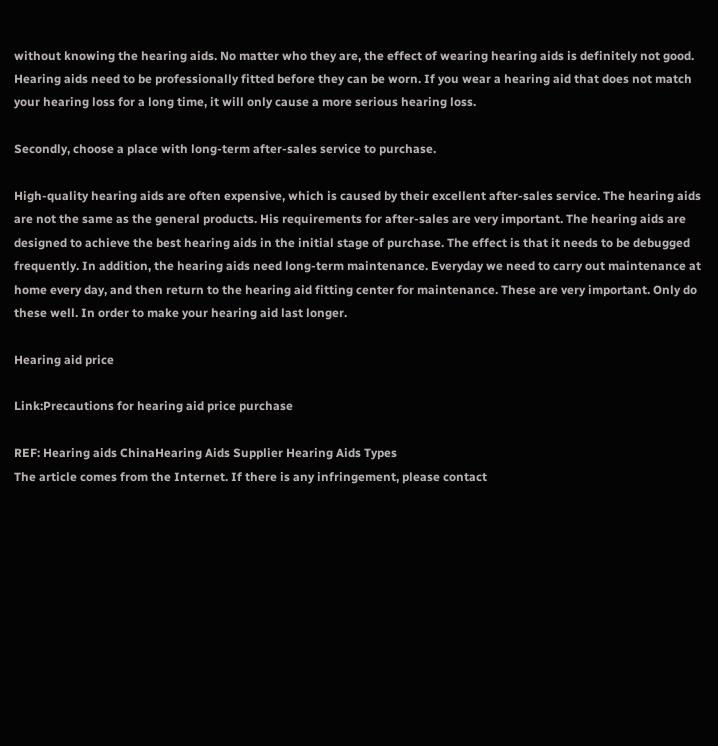without knowing the hearing aids. No matter who they are, the effect of wearing hearing aids is definitely not good. Hearing aids need to be professionally fitted before they can be worn. If you wear a hearing aid that does not match your hearing loss for a long time, it will only cause a more serious hearing loss.

Secondly, choose a place with long-term after-sales service to purchase.

High-quality hearing aids are often expensive, which is caused by their excellent after-sales service. The hearing aids are not the same as the general products. His requirements for after-sales are very important. The hearing aids are designed to achieve the best hearing aids in the initial stage of purchase. The effect is that it needs to be debugged frequently. In addition, the hearing aids need long-term maintenance. Everyday we need to carry out maintenance at home every day, and then return to the hearing aid fitting center for maintenance. These are very important. Only do these well. In order to make your hearing aid last longer.

Hearing aid price

Link:Precautions for hearing aid price purchase

REF: Hearing aids ChinaHearing Aids Supplier Hearing Aids Types
The article comes from the Internet. If there is any infringement, please contact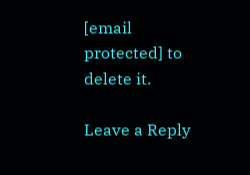[email protected] to delete it.

Leave a Reply